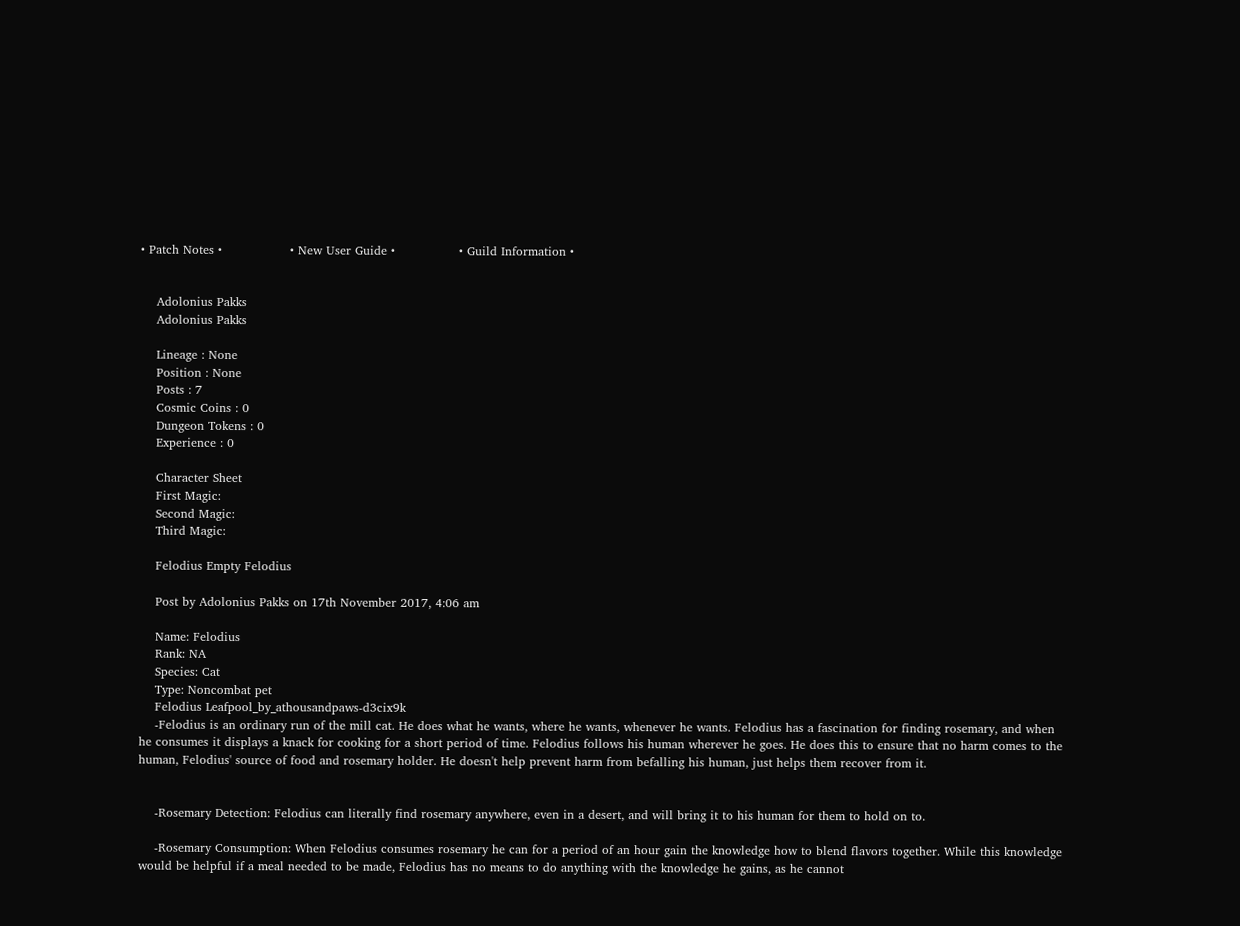• Patch Notes •                 • New User Guide •                • Guild Information •


    Adolonius Pakks
    Adolonius Pakks

    Lineage : None
    Position : None
    Posts : 7
    Cosmic Coins : 0
    Dungeon Tokens : 0
    Experience : 0

    Character Sheet
    First Magic:
    Second Magic:
    Third Magic:

    Felodius Empty Felodius

    Post by Adolonius Pakks on 17th November 2017, 4:06 am

    Name: Felodius
    Rank: NA
    Species: Cat
    Type: Noncombat pet
    Felodius Leafpool_by_athousandpaws-d3cix9k
    -Felodius is an ordinary run of the mill cat. He does what he wants, where he wants, whenever he wants. Felodius has a fascination for finding rosemary, and when he consumes it displays a knack for cooking for a short period of time. Felodius follows his human wherever he goes. He does this to ensure that no harm comes to the human, Felodius' source of food and rosemary holder. He doesn't help prevent harm from befalling his human, just helps them recover from it.


    -Rosemary Detection: Felodius can literally find rosemary anywhere, even in a desert, and will bring it to his human for them to hold on to.

    -Rosemary Consumption: When Felodius consumes rosemary he can for a period of an hour gain the knowledge how to blend flavors together. While this knowledge would be helpful if a meal needed to be made, Felodius has no means to do anything with the knowledge he gains, as he cannot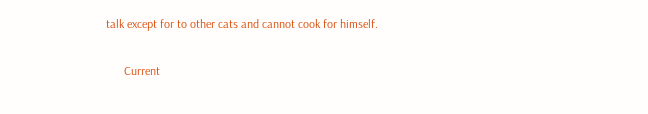talk except for to other cats and cannot cook for himself.

      Current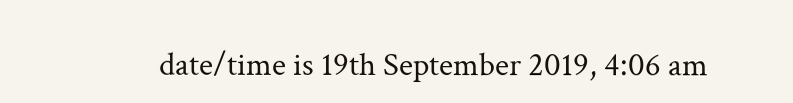date/time is 19th September 2019, 4:06 am